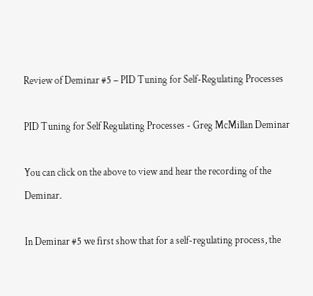Review of Deminar #5 – PID Tuning for Self-Regulating Processes

PID Tuning for Self Regulating Processes - Greg McMillan Deminar

You can click on the above to view and hear the recording of the Deminar.

In Deminar #5 we first show that for a self-regulating process, the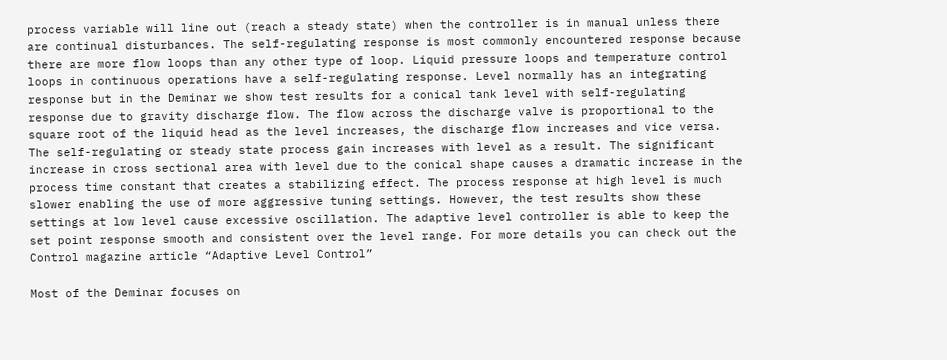process variable will line out (reach a steady state) when the controller is in manual unless there are continual disturbances. The self-regulating response is most commonly encountered response because there are more flow loops than any other type of loop. Liquid pressure loops and temperature control loops in continuous operations have a self-regulating response. Level normally has an integrating response but in the Deminar we show test results for a conical tank level with self-regulating response due to gravity discharge flow. The flow across the discharge valve is proportional to the square root of the liquid head as the level increases, the discharge flow increases and vice versa. The self-regulating or steady state process gain increases with level as a result. The significant increase in cross sectional area with level due to the conical shape causes a dramatic increase in the process time constant that creates a stabilizing effect. The process response at high level is much slower enabling the use of more aggressive tuning settings. However, the test results show these settings at low level cause excessive oscillation. The adaptive level controller is able to keep the set point response smooth and consistent over the level range. For more details you can check out the Control magazine article “Adaptive Level Control”

Most of the Deminar focuses on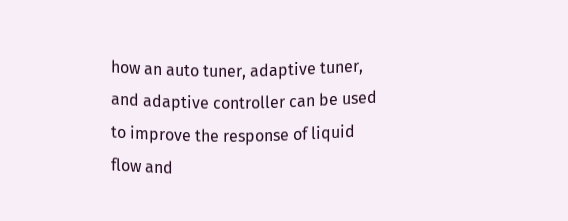how an auto tuner, adaptive tuner, and adaptive controller can be used to improve the response of liquid flow and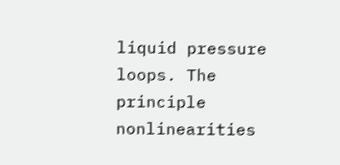liquid pressure loops. The principle nonlinearities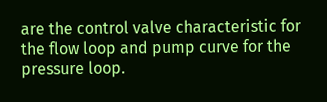are the control valve characteristic for the flow loop and pump curve for the pressure loop.